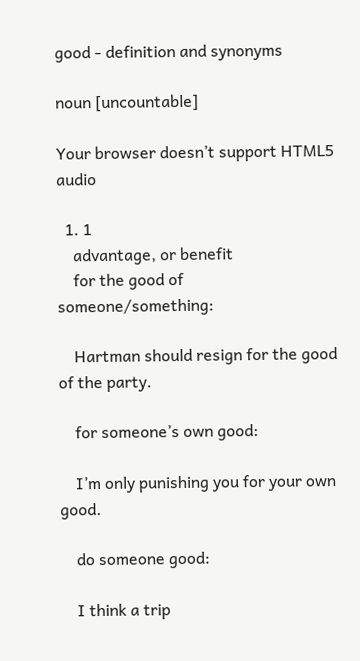good - definition and synonyms

noun [uncountable]

Your browser doesn’t support HTML5 audio

  1. 1
    advantage, or benefit
    for the good of someone/something:

    Hartman should resign for the good of the party.

    for someone’s own good:

    I’m only punishing you for your own good.

    do someone good:

    I think a trip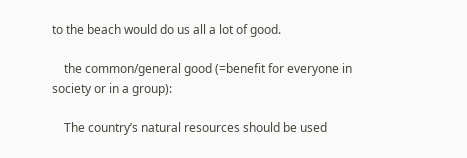to the beach would do us all a lot of good.

    the common/general good (=benefit for everyone in society or in a group):

    The country’s natural resources should be used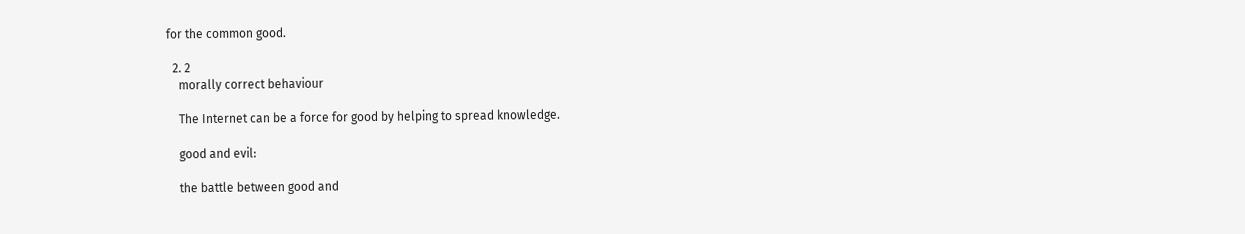for the common good.

  2. 2
    morally correct behaviour

    The Internet can be a force for good by helping to spread knowledge.

    good and evil:

    the battle between good and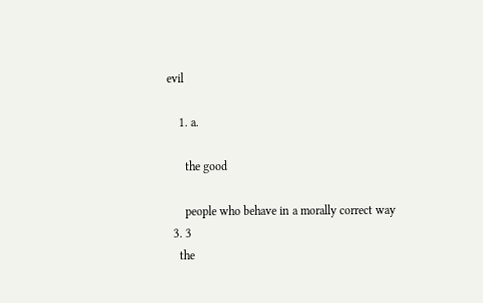evil

    1. a.

      the good

      people who behave in a morally correct way
  3. 3
    the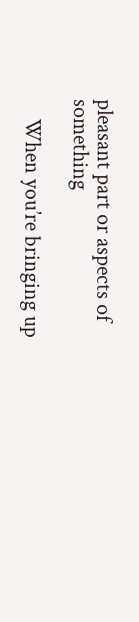pleasant part or aspects of something

    When you’re bringing up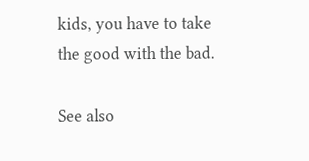kids, you have to take the good with the bad.

See also